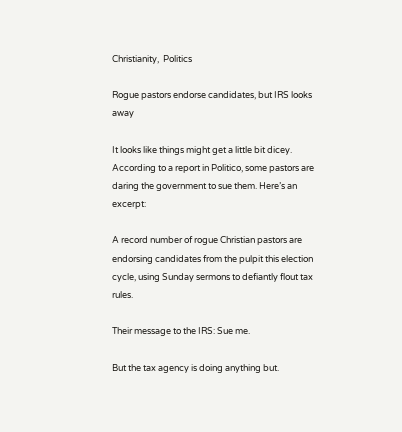Christianity,  Politics

Rogue pastors endorse candidates, but IRS looks away

It looks like things might get a little bit dicey. According to a report in Politico, some pastors are daring the government to sue them. Here’s an excerpt:

A record number of rogue Christian pastors are endorsing candidates from the pulpit this election cycle, using Sunday sermons to defiantly flout tax rules.

Their message to the IRS: Sue me.

But the tax agency is doing anything but.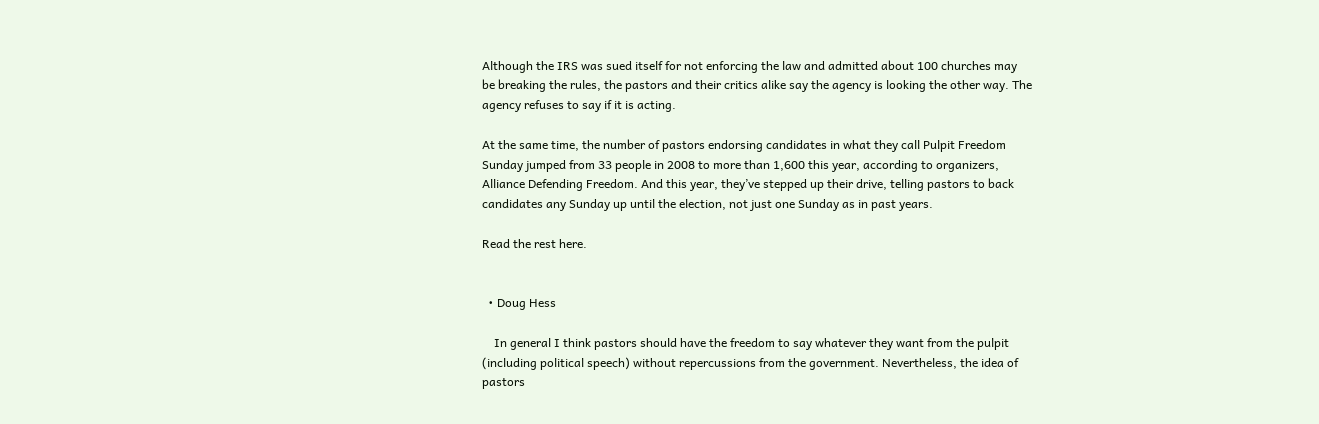Although the IRS was sued itself for not enforcing the law and admitted about 100 churches may be breaking the rules, the pastors and their critics alike say the agency is looking the other way. The agency refuses to say if it is acting.

At the same time, the number of pastors endorsing candidates in what they call Pulpit Freedom Sunday jumped from 33 people in 2008 to more than 1,600 this year, according to organizers, Alliance Defending Freedom. And this year, they’ve stepped up their drive, telling pastors to back candidates any Sunday up until the election, not just one Sunday as in past years.

Read the rest here.


  • Doug Hess

    In general I think pastors should have the freedom to say whatever they want from the pulpit (including political speech) without repercussions from the government. Nevertheless, the idea of pastors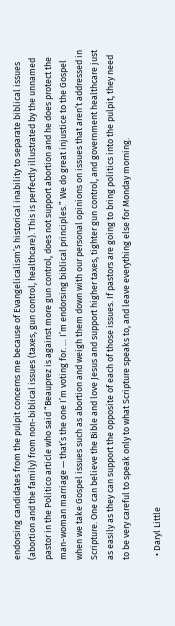endorsing candidates from the pulpit concerns me because of Evangelicalism’s historical inability to separate biblical issues (abortion and the family) from non-biblical issues (taxes, gun control, healthcare). This is perfectly illustrated by the unnamed pastor in the Politico article who said “Beauprez is against more gun control, does not support abortion and he does protect the man-woman marriage — that’s the one I’m voting for. … I’m endorsing biblical principles.” We do great injustice to the Gospel when we take Gospel issues such as abortion and weigh them down with our personal opinions on issues that aren’t addressed in Scripture. One can believe the Bible and love Jesus and support higher taxes, tighter gun control, and government healthcare just as easily as they can support the opposite of each of those issues. If pastors are going to bring politics into the pulpit, they need to be very careful to speak only to what Scripture speaks to, and leave everything else for Monday morning.

  • Daryl Little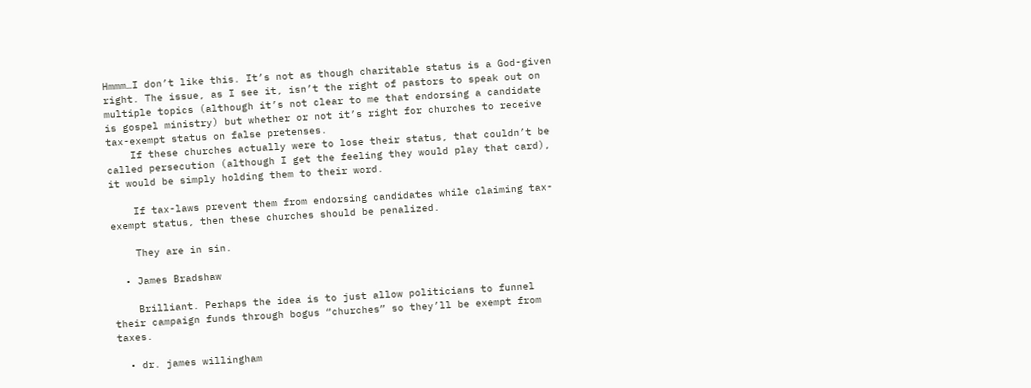Hmmm…I don’t like this. It’s not as though charitable status is a God-given right. The issue, as I see it, isn’t the right of pastors to speak out on multiple topics (although it’s not clear to me that endorsing a candidate is gospel ministry) but whether or not it’s right for churches to receive tax-exempt status on false pretenses.
    If these churches actually were to lose their status, that couldn’t be called persecution (although I get the feeling they would play that card), it would be simply holding them to their word.

    If tax-laws prevent them from endorsing candidates while claiming tax-exempt status, then these churches should be penalized.

    They are in sin.

  • James Bradshaw

    Brilliant. Perhaps the idea is to just allow politicians to funnel their campaign funds through bogus “churches” so they’ll be exempt from taxes.

  • dr. james willingham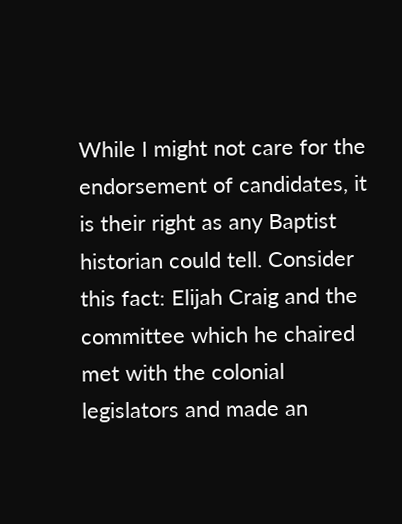While I might not care for the endorsement of candidates, it is their right as any Baptist historian could tell. Consider this fact: Elijah Craig and the committee which he chaired met with the colonial legislators and made an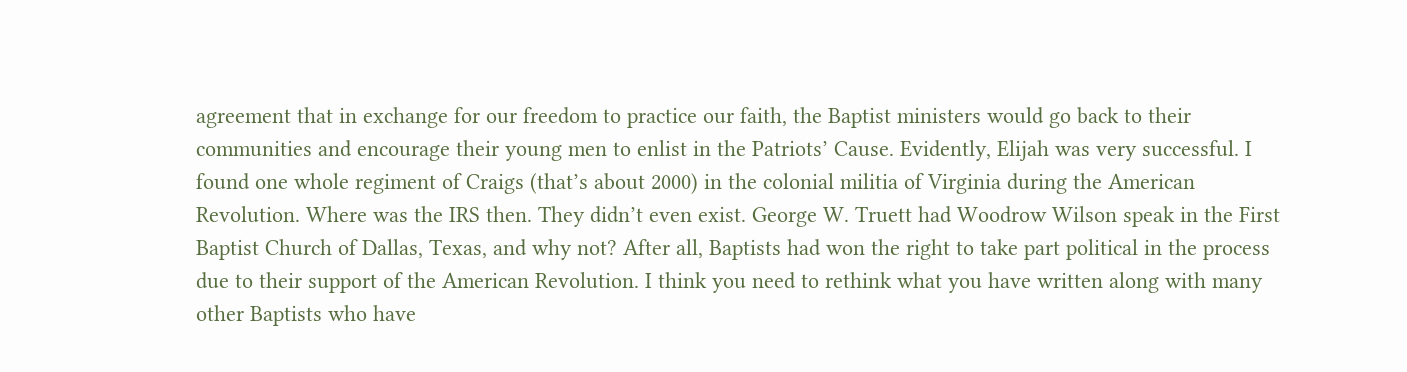agreement that in exchange for our freedom to practice our faith, the Baptist ministers would go back to their communities and encourage their young men to enlist in the Patriots’ Cause. Evidently, Elijah was very successful. I found one whole regiment of Craigs (that’s about 2000) in the colonial militia of Virginia during the American Revolution. Where was the IRS then. They didn’t even exist. George W. Truett had Woodrow Wilson speak in the First Baptist Church of Dallas, Texas, and why not? After all, Baptists had won the right to take part political in the process due to their support of the American Revolution. I think you need to rethink what you have written along with many other Baptists who have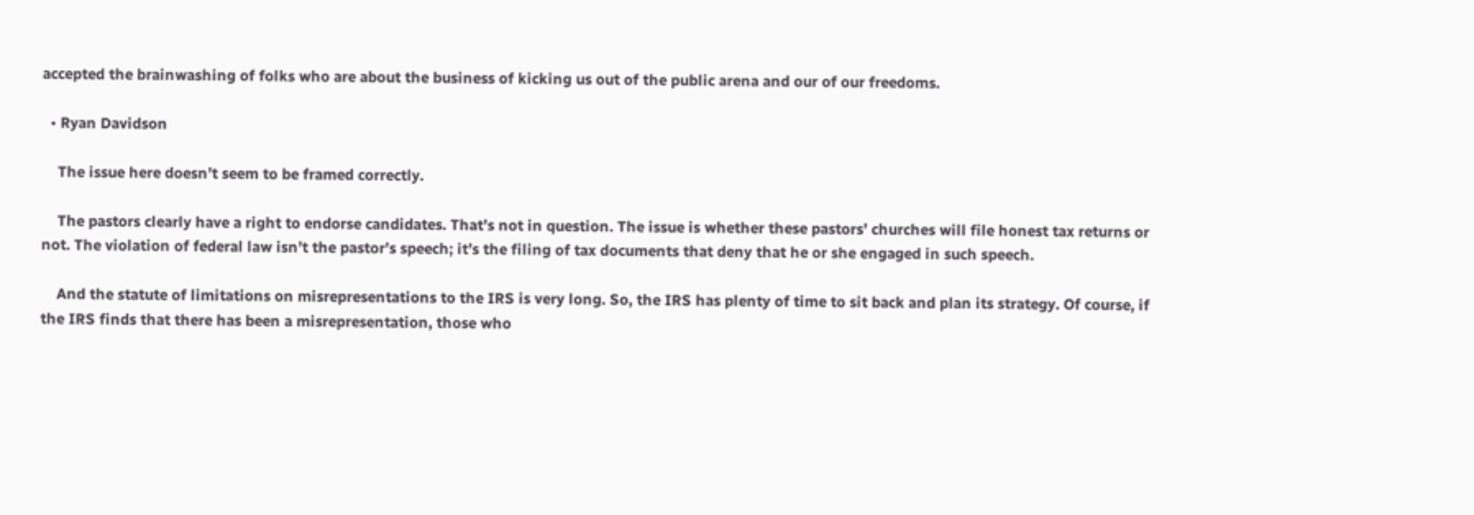accepted the brainwashing of folks who are about the business of kicking us out of the public arena and our of our freedoms.

  • Ryan Davidson

    The issue here doesn’t seem to be framed correctly.

    The pastors clearly have a right to endorse candidates. That’s not in question. The issue is whether these pastors’ churches will file honest tax returns or not. The violation of federal law isn’t the pastor’s speech; it’s the filing of tax documents that deny that he or she engaged in such speech.

    And the statute of limitations on misrepresentations to the IRS is very long. So, the IRS has plenty of time to sit back and plan its strategy. Of course, if the IRS finds that there has been a misrepresentation, those who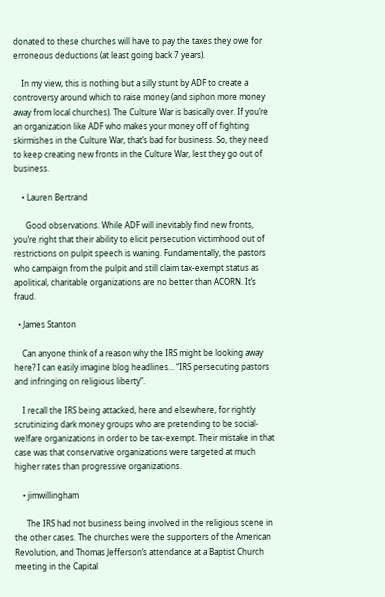donated to these churches will have to pay the taxes they owe for erroneous deductions (at least going back 7 years).

    In my view, this is nothing but a silly stunt by ADF to create a controversy around which to raise money (and siphon more money away from local churches). The Culture War is basically over. If you’re an organization like ADF who makes your money off of fighting skirmishes in the Culture War, that’s bad for business. So, they need to keep creating new fronts in the Culture War, lest they go out of business.

    • Lauren Bertrand

      Good observations. While ADF will inevitably find new fronts, you’re right that their ability to elicit persecution victimhood out of restrictions on pulpit speech is waning. Fundamentally, the pastors who campaign from the pulpit and still claim tax-exempt status as apolitical, charitable organizations are no better than ACORN. It’s fraud.

  • James Stanton

    Can anyone think of a reason why the IRS might be looking away here? I can easily imagine blog headlines… “IRS persecuting pastors and infringing on religious liberty”.

    I recall the IRS being attacked, here and elsewhere, for rightly scrutinizing dark money groups who are pretending to be social-welfare organizations in order to be tax-exempt. Their mistake in that case was that conservative organizations were targeted at much higher rates than progressive organizations.

    • jimwillingham

      The IRS had not business being involved in the religious scene in the other cases. The churches were the supporters of the American Revolution, and Thomas Jefferson’s attendance at a Baptist Church meeting in the Capital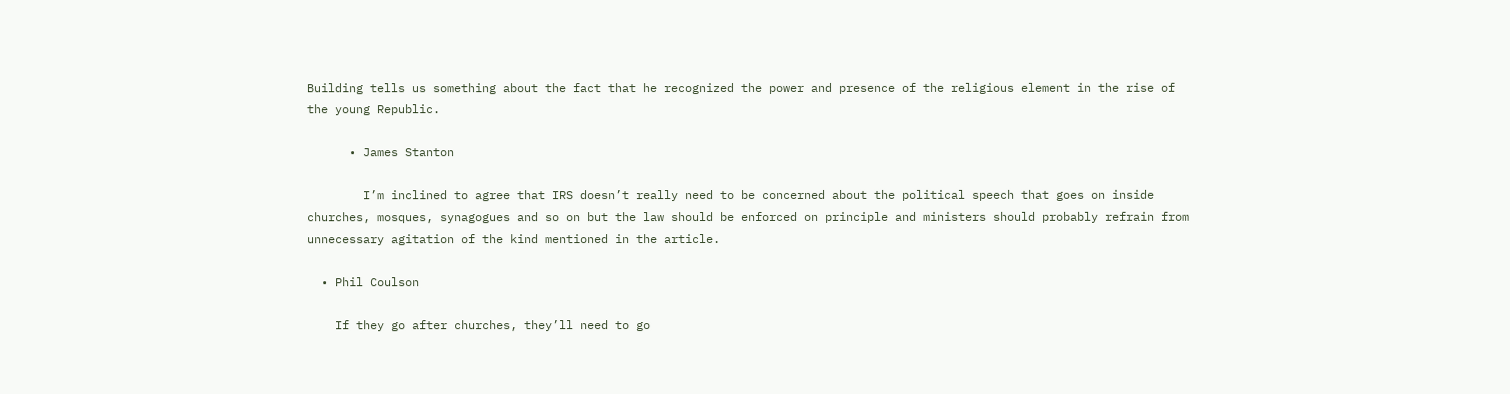Building tells us something about the fact that he recognized the power and presence of the religious element in the rise of the young Republic.

      • James Stanton

        I’m inclined to agree that IRS doesn’t really need to be concerned about the political speech that goes on inside churches, mosques, synagogues and so on but the law should be enforced on principle and ministers should probably refrain from unnecessary agitation of the kind mentioned in the article.

  • Phil Coulson

    If they go after churches, they’ll need to go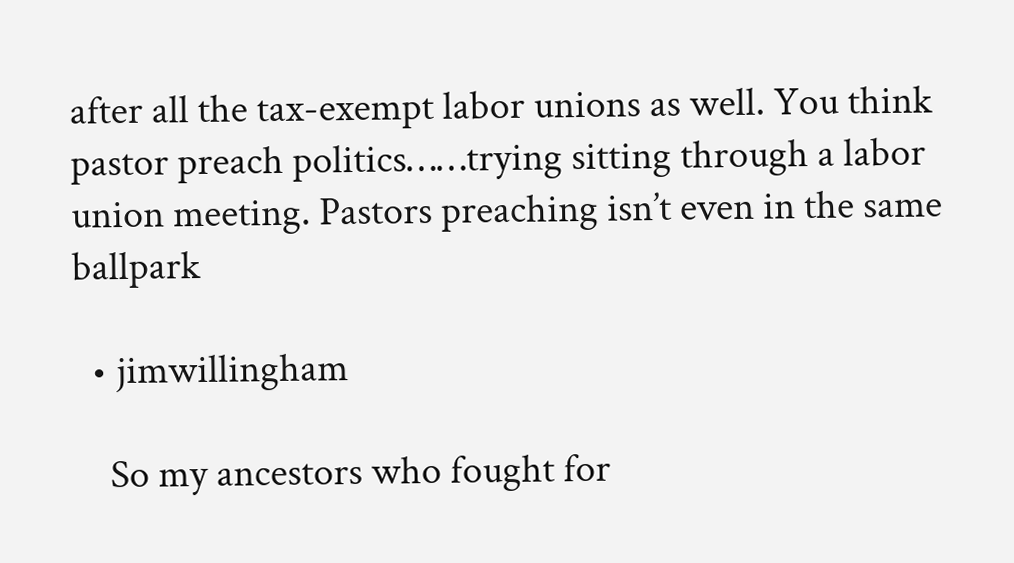after all the tax-exempt labor unions as well. You think pastor preach politics……trying sitting through a labor union meeting. Pastors preaching isn’t even in the same ballpark

  • jimwillingham

    So my ancestors who fought for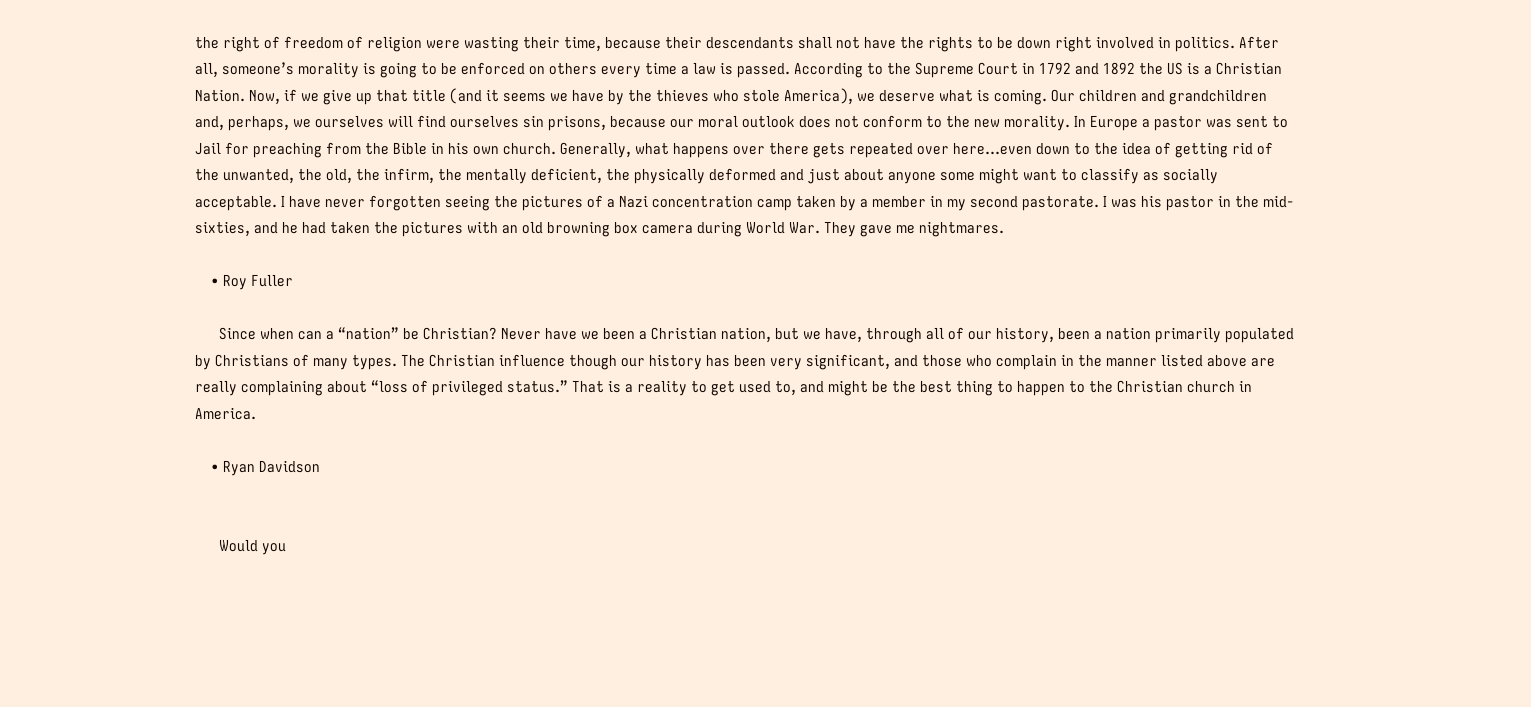the right of freedom of religion were wasting their time, because their descendants shall not have the rights to be down right involved in politics. After all, someone’s morality is going to be enforced on others every time a law is passed. According to the Supreme Court in 1792 and 1892 the US is a Christian Nation. Now, if we give up that title (and it seems we have by the thieves who stole America), we deserve what is coming. Our children and grandchildren and, perhaps, we ourselves will find ourselves sin prisons, because our moral outlook does not conform to the new morality. In Europe a pastor was sent to Jail for preaching from the Bible in his own church. Generally, what happens over there gets repeated over here…even down to the idea of getting rid of the unwanted, the old, the infirm, the mentally deficient, the physically deformed and just about anyone some might want to classify as socially acceptable. I have never forgotten seeing the pictures of a Nazi concentration camp taken by a member in my second pastorate. I was his pastor in the mid-sixties, and he had taken the pictures with an old browning box camera during World War. They gave me nightmares.

    • Roy Fuller

      Since when can a “nation” be Christian? Never have we been a Christian nation, but we have, through all of our history, been a nation primarily populated by Christians of many types. The Christian influence though our history has been very significant, and those who complain in the manner listed above are really complaining about “loss of privileged status.” That is a reality to get used to, and might be the best thing to happen to the Christian church in America.

    • Ryan Davidson


      Would you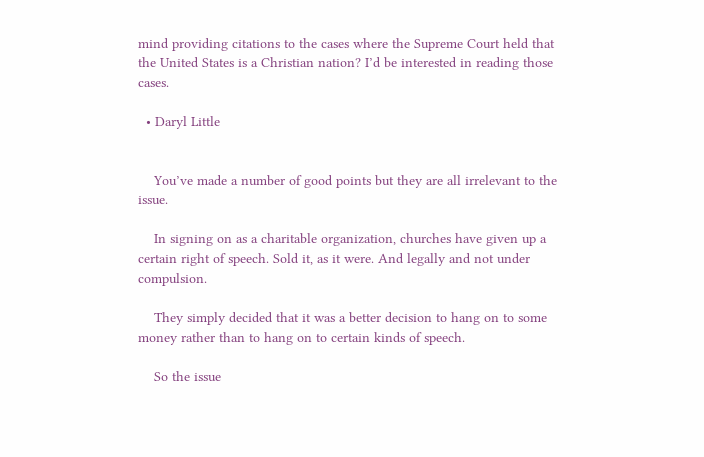mind providing citations to the cases where the Supreme Court held that the United States is a Christian nation? I’d be interested in reading those cases.

  • Daryl Little


    You’ve made a number of good points but they are all irrelevant to the issue.

    In signing on as a charitable organization, churches have given up a certain right of speech. Sold it, as it were. And legally and not under compulsion.

    They simply decided that it was a better decision to hang on to some money rather than to hang on to certain kinds of speech.

    So the issue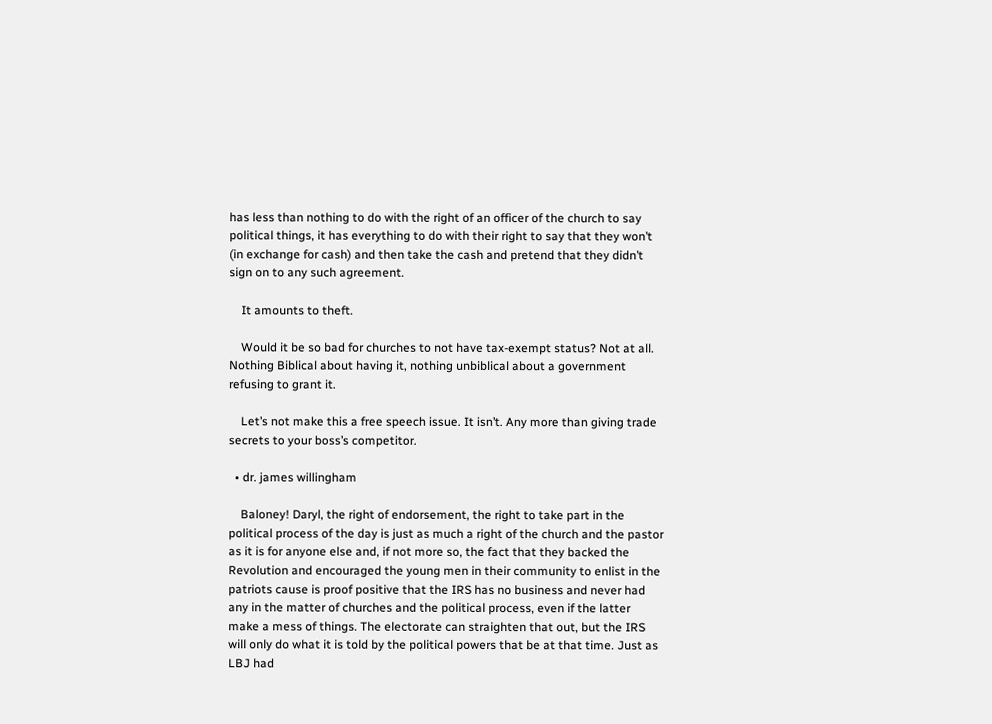has less than nothing to do with the right of an officer of the church to say political things, it has everything to do with their right to say that they won’t (in exchange for cash) and then take the cash and pretend that they didn’t sign on to any such agreement.

    It amounts to theft.

    Would it be so bad for churches to not have tax-exempt status? Not at all. Nothing Biblical about having it, nothing unbiblical about a government refusing to grant it.

    Let’s not make this a free speech issue. It isn’t. Any more than giving trade secrets to your boss’s competitor.

  • dr. james willingham

    Baloney! Daryl, the right of endorsement, the right to take part in the political process of the day is just as much a right of the church and the pastor as it is for anyone else and, if not more so, the fact that they backed the Revolution and encouraged the young men in their community to enlist in the patriots cause is proof positive that the IRS has no business and never had any in the matter of churches and the political process, even if the latter make a mess of things. The electorate can straighten that out, but the IRS will only do what it is told by the political powers that be at that time. Just as LBJ had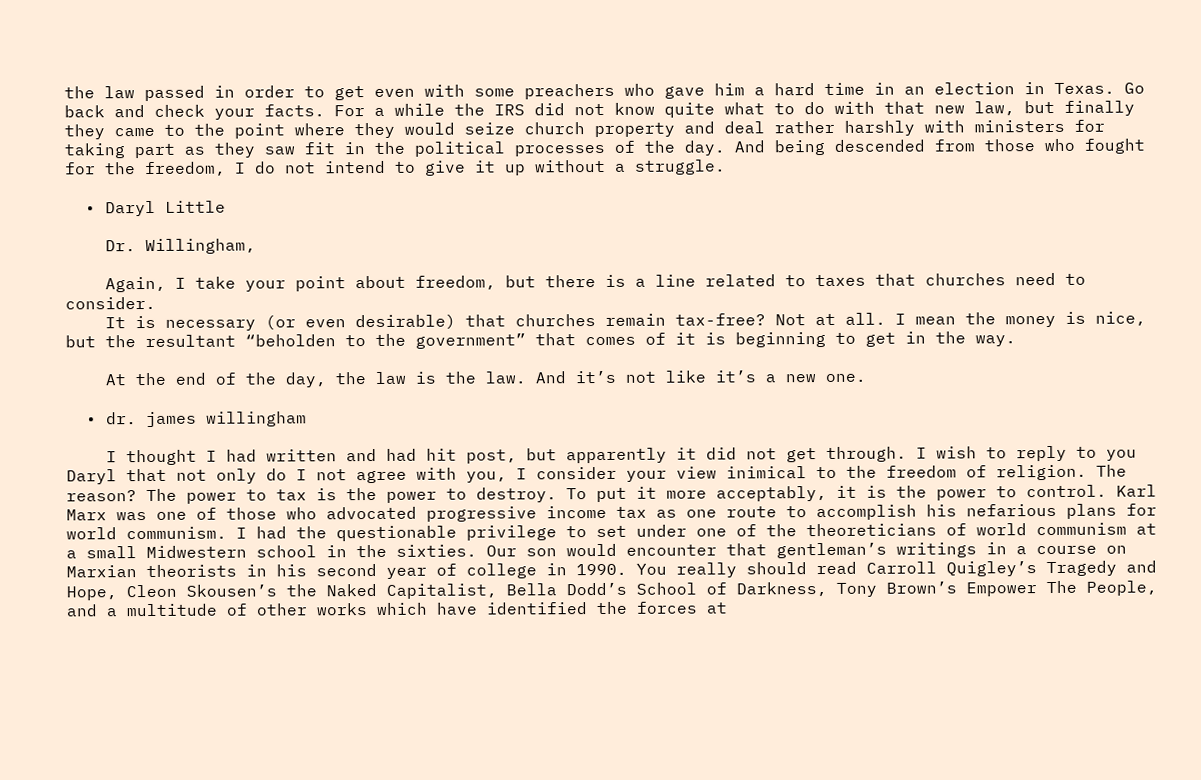the law passed in order to get even with some preachers who gave him a hard time in an election in Texas. Go back and check your facts. For a while the IRS did not know quite what to do with that new law, but finally they came to the point where they would seize church property and deal rather harshly with ministers for taking part as they saw fit in the political processes of the day. And being descended from those who fought for the freedom, I do not intend to give it up without a struggle.

  • Daryl Little

    Dr. Willingham,

    Again, I take your point about freedom, but there is a line related to taxes that churches need to consider.
    It is necessary (or even desirable) that churches remain tax-free? Not at all. I mean the money is nice, but the resultant “beholden to the government” that comes of it is beginning to get in the way.

    At the end of the day, the law is the law. And it’s not like it’s a new one.

  • dr. james willingham

    I thought I had written and had hit post, but apparently it did not get through. I wish to reply to you Daryl that not only do I not agree with you, I consider your view inimical to the freedom of religion. The reason? The power to tax is the power to destroy. To put it more acceptably, it is the power to control. Karl Marx was one of those who advocated progressive income tax as one route to accomplish his nefarious plans for world communism. I had the questionable privilege to set under one of the theoreticians of world communism at a small Midwestern school in the sixties. Our son would encounter that gentleman’s writings in a course on Marxian theorists in his second year of college in 1990. You really should read Carroll Quigley’s Tragedy and Hope, Cleon Skousen’s the Naked Capitalist, Bella Dodd’s School of Darkness, Tony Brown’s Empower The People, and a multitude of other works which have identified the forces at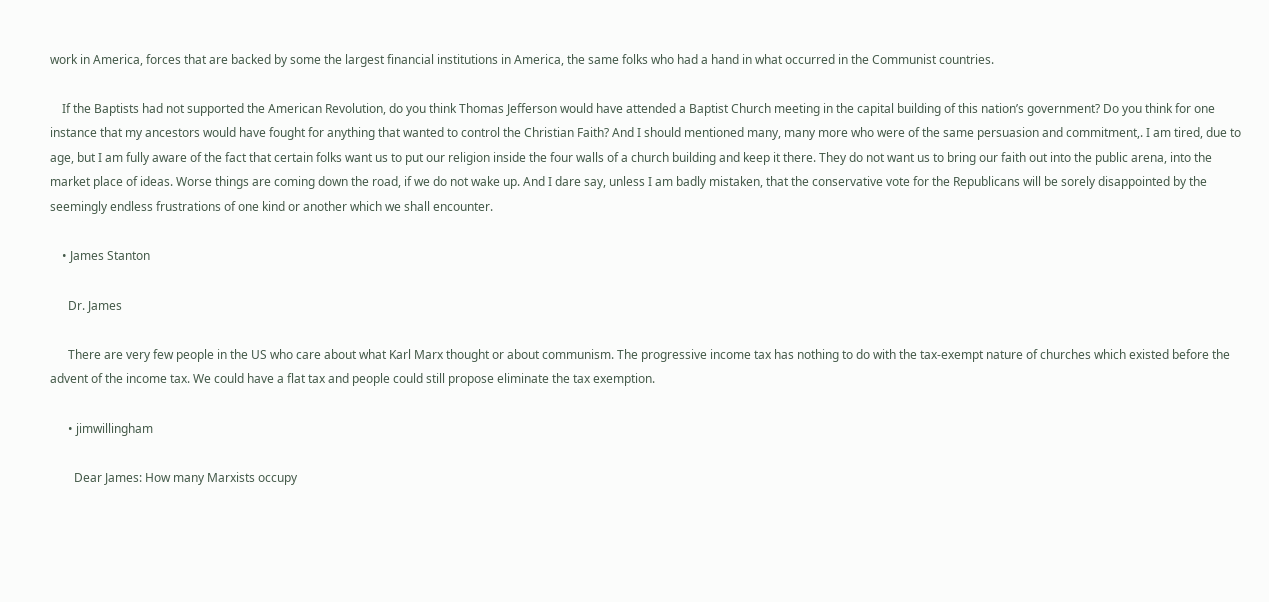work in America, forces that are backed by some the largest financial institutions in America, the same folks who had a hand in what occurred in the Communist countries.

    If the Baptists had not supported the American Revolution, do you think Thomas Jefferson would have attended a Baptist Church meeting in the capital building of this nation’s government? Do you think for one instance that my ancestors would have fought for anything that wanted to control the Christian Faith? And I should mentioned many, many more who were of the same persuasion and commitment,. I am tired, due to age, but I am fully aware of the fact that certain folks want us to put our religion inside the four walls of a church building and keep it there. They do not want us to bring our faith out into the public arena, into the market place of ideas. Worse things are coming down the road, if we do not wake up. And I dare say, unless I am badly mistaken, that the conservative vote for the Republicans will be sorely disappointed by the seemingly endless frustrations of one kind or another which we shall encounter.

    • James Stanton

      Dr. James

      There are very few people in the US who care about what Karl Marx thought or about communism. The progressive income tax has nothing to do with the tax-exempt nature of churches which existed before the advent of the income tax. We could have a flat tax and people could still propose eliminate the tax exemption.

      • jimwillingham

        Dear James: How many Marxists occupy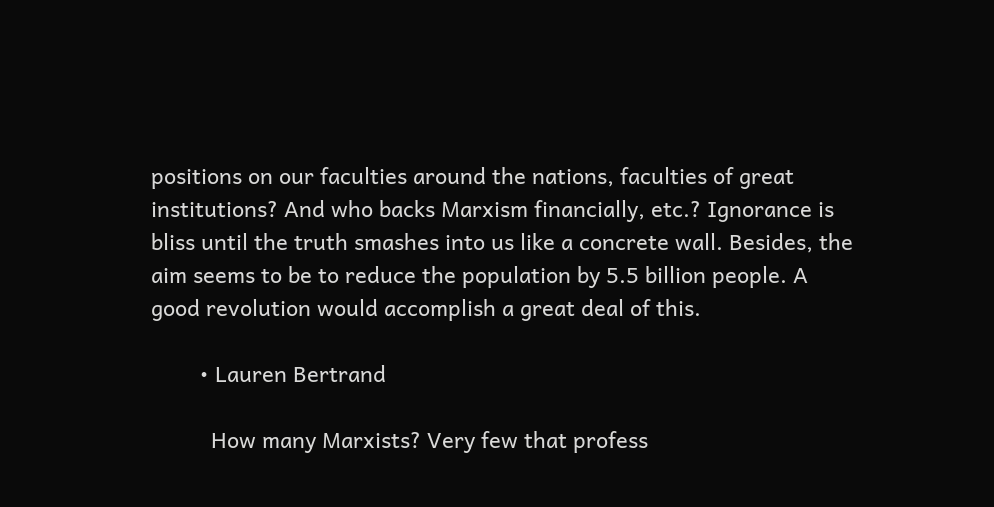positions on our faculties around the nations, faculties of great institutions? And who backs Marxism financially, etc.? Ignorance is bliss until the truth smashes into us like a concrete wall. Besides, the aim seems to be to reduce the population by 5.5 billion people. A good revolution would accomplish a great deal of this.

        • Lauren Bertrand

          How many Marxists? Very few that profess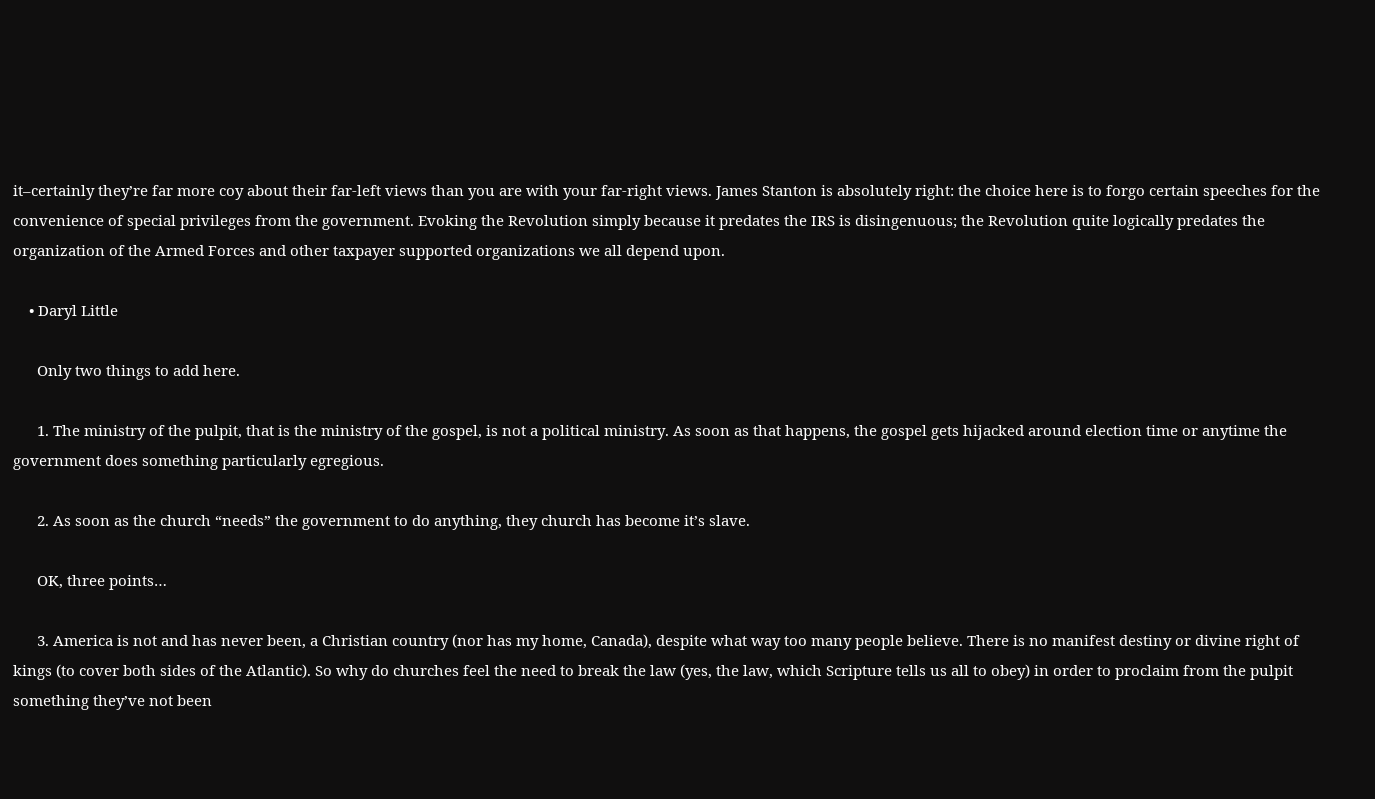it–certainly they’re far more coy about their far-left views than you are with your far-right views. James Stanton is absolutely right: the choice here is to forgo certain speeches for the convenience of special privileges from the government. Evoking the Revolution simply because it predates the IRS is disingenuous; the Revolution quite logically predates the organization of the Armed Forces and other taxpayer supported organizations we all depend upon.

    • Daryl Little

      Only two things to add here.

      1. The ministry of the pulpit, that is the ministry of the gospel, is not a political ministry. As soon as that happens, the gospel gets hijacked around election time or anytime the government does something particularly egregious.

      2. As soon as the church “needs” the government to do anything, they church has become it’s slave.

      OK, three points…

      3. America is not and has never been, a Christian country (nor has my home, Canada), despite what way too many people believe. There is no manifest destiny or divine right of kings (to cover both sides of the Atlantic). So why do churches feel the need to break the law (yes, the law, which Scripture tells us all to obey) in order to proclaim from the pulpit something they’ve not been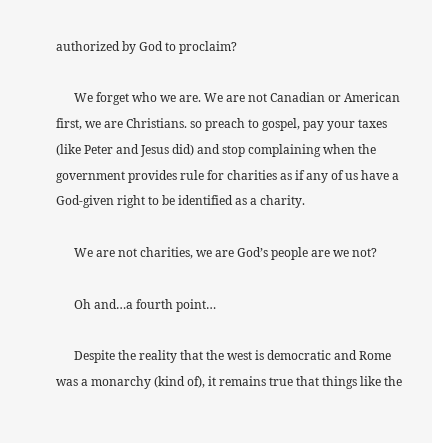authorized by God to proclaim?

      We forget who we are. We are not Canadian or American first, we are Christians. so preach to gospel, pay your taxes (like Peter and Jesus did) and stop complaining when the government provides rule for charities as if any of us have a God-given right to be identified as a charity.

      We are not charities, we are God’s people are we not?

      Oh and…a fourth point…

      Despite the reality that the west is democratic and Rome was a monarchy (kind of), it remains true that things like the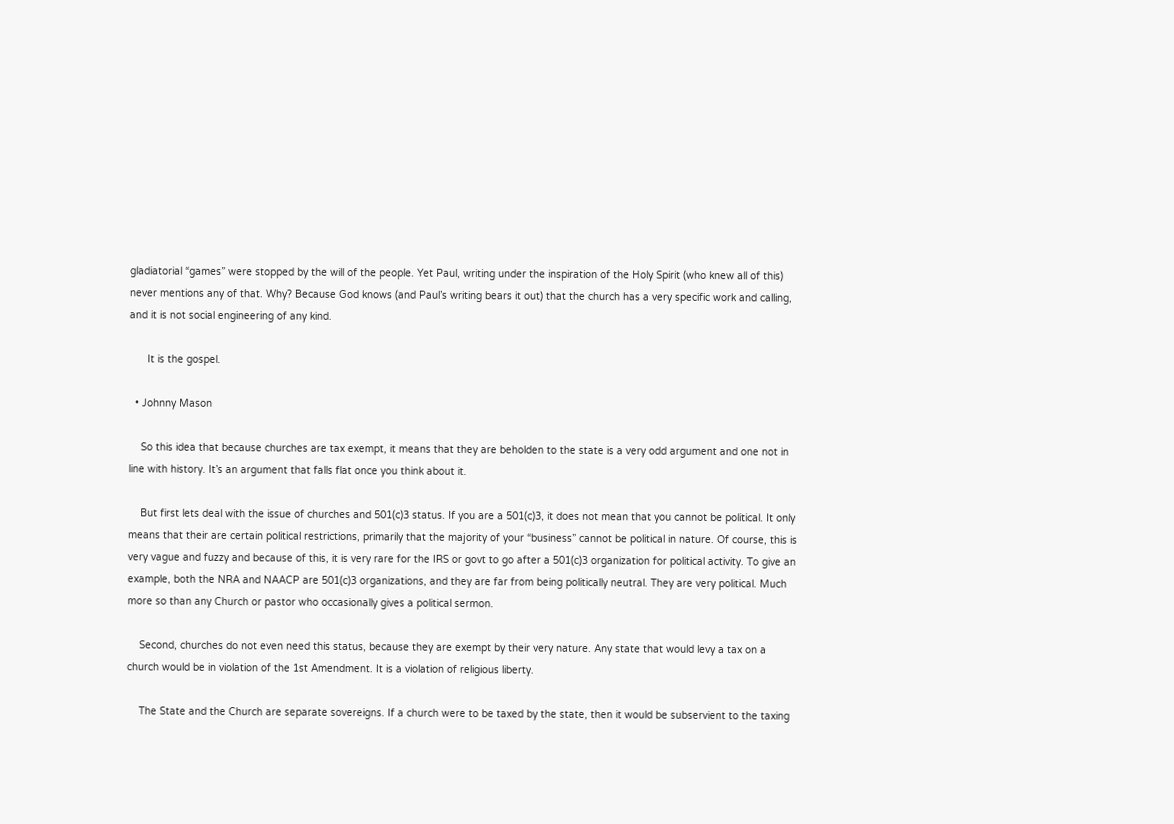gladiatorial “games” were stopped by the will of the people. Yet Paul, writing under the inspiration of the Holy Spirit (who knew all of this) never mentions any of that. Why? Because God knows (and Paul’s writing bears it out) that the church has a very specific work and calling, and it is not social engineering of any kind.

      It is the gospel.

  • Johnny Mason

    So this idea that because churches are tax exempt, it means that they are beholden to the state is a very odd argument and one not in line with history. It’s an argument that falls flat once you think about it.

    But first lets deal with the issue of churches and 501(c)3 status. If you are a 501(c)3, it does not mean that you cannot be political. It only means that their are certain political restrictions, primarily that the majority of your “business” cannot be political in nature. Of course, this is very vague and fuzzy and because of this, it is very rare for the IRS or govt to go after a 501(c)3 organization for political activity. To give an example, both the NRA and NAACP are 501(c)3 organizations, and they are far from being politically neutral. They are very political. Much more so than any Church or pastor who occasionally gives a political sermon.

    Second, churches do not even need this status, because they are exempt by their very nature. Any state that would levy a tax on a church would be in violation of the 1st Amendment. It is a violation of religious liberty.

    The State and the Church are separate sovereigns. If a church were to be taxed by the state, then it would be subservient to the taxing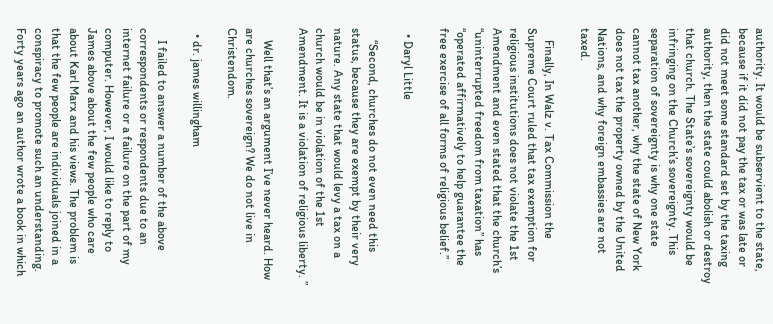authority. It would be subservient to the state, because if it did not pay the tax or was late or did not meet some standard set by the taxing authority, then the state could abolish or destroy that church. The State’s sovereignty would be infringing on the Church’s sovereignty. This separation of sovereignty is why one state cannot tax another, why the state of New York does not tax the property owned by the United Nations, and why foreign embassies are not taxed.

    Finally, In Walz v. Tax Commission the Supreme Court ruled that tax exemption for religious institutions does not violate the 1st Amendment and even stated that the church’s “uninterrupted freedom from taxation” has “operated affirmatively to help guarantee the free exercise of all forms of religious belief.”

  • Daryl Little

    “Second, churches do not even need this status, because they are exempt by their very nature. Any state that would levy a tax on a church would be in violation of the 1st Amendment. It is a violation of religious liberty. ”

    Well that’s an argument I’ve never heard. How are churches sovereign? We do not live in Christendom.

  • dr. james willingham

    I failed to answer a number of the above correspondents or respondents due to an internet failure or a failure on the part of my computer. However, I would like to reply to James above about the few people who care about Karl Marx and his views. The problem is that the few people are individuals joined in a conspiracy to promote such an understanding. Forty years ago an author wrote a book in which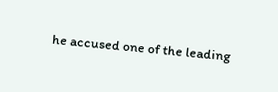he accused one of the leading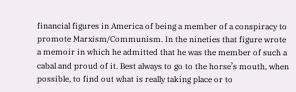financial figures in America of being a member of a conspiracy to promote Marxism/Communism. In the nineties that figure wrote a memoir in which he admitted that he was the member of such a cabal and proud of it. Best always to go to the horse’s mouth, when possible, to find out what is really taking place or to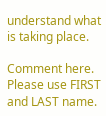understand what is taking place.

Comment here. Please use FIRST and LAST name.